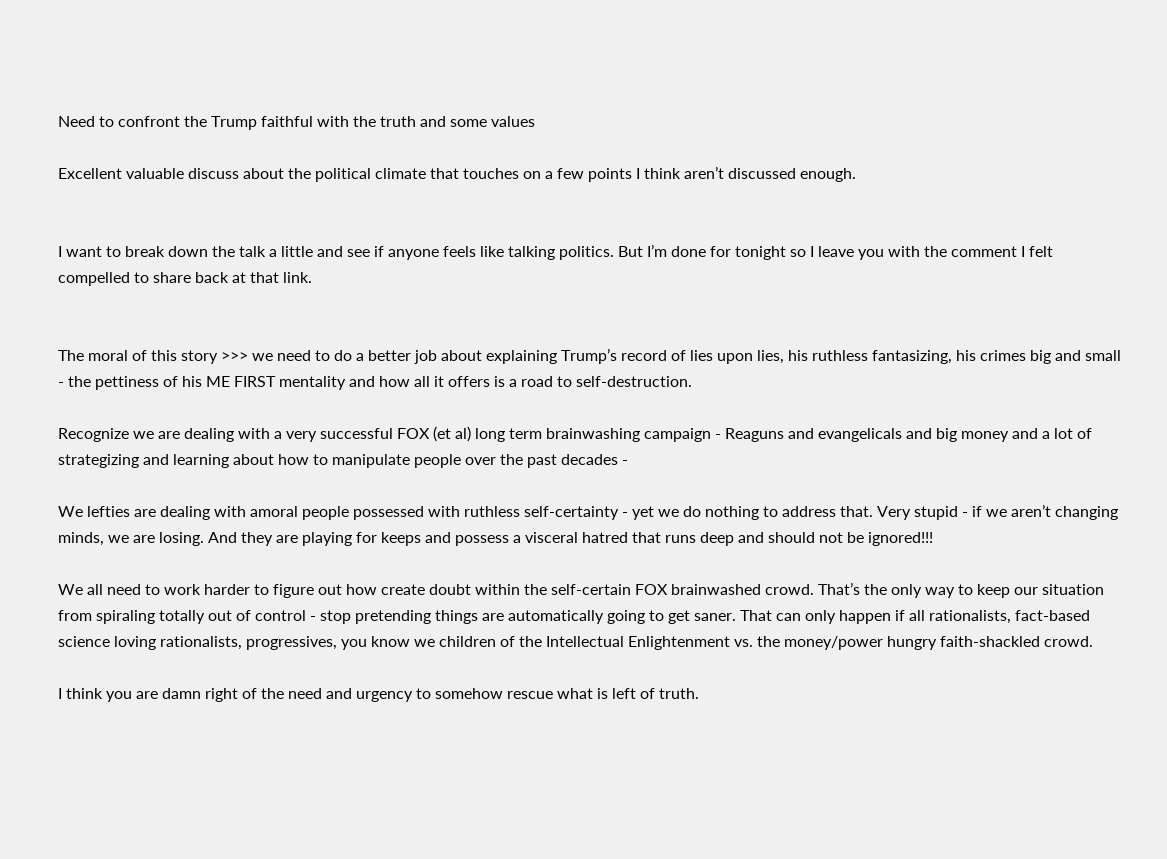Need to confront the Trump faithful with the truth and some values

Excellent valuable discuss about the political climate that touches on a few points I think aren’t discussed enough.


I want to break down the talk a little and see if anyone feels like talking politics. But I’m done for tonight so I leave you with the comment I felt compelled to share back at that link.


The moral of this story >>> we need to do a better job about explaining Trump’s record of lies upon lies, his ruthless fantasizing, his crimes big and small - the pettiness of his ME FIRST mentality and how all it offers is a road to self-destruction.

Recognize we are dealing with a very successful FOX (et al) long term brainwashing campaign - Reaguns and evangelicals and big money and a lot of strategizing and learning about how to manipulate people over the past decades -

We lefties are dealing with amoral people possessed with ruthless self-certainty - yet we do nothing to address that. Very stupid - if we aren’t changing minds, we are losing. And they are playing for keeps and possess a visceral hatred that runs deep and should not be ignored!!!

We all need to work harder to figure out how create doubt within the self-certain FOX brainwashed crowd. That’s the only way to keep our situation from spiraling totally out of control - stop pretending things are automatically going to get saner. That can only happen if all rationalists, fact-based science loving rationalists, progressives, you know we children of the Intellectual Enlightenment vs. the money/power hungry faith-shackled crowd.

I think you are damn right of the need and urgency to somehow rescue what is left of truth.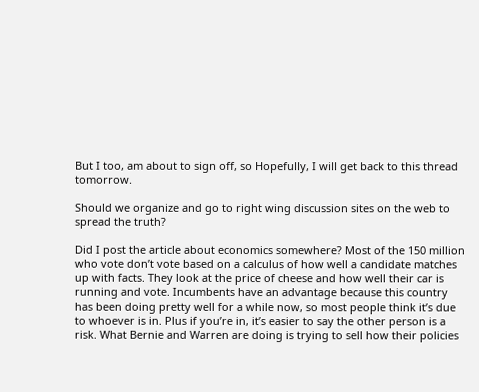But I too, am about to sign off, so Hopefully, I will get back to this thread tomorrow.

Should we organize and go to right wing discussion sites on the web to spread the truth?

Did I post the article about economics somewhere? Most of the 150 million who vote don’t vote based on a calculus of how well a candidate matches up with facts. They look at the price of cheese and how well their car is running and vote. Incumbents have an advantage because this country has been doing pretty well for a while now, so most people think it’s due to whoever is in. Plus if you’re in, it’s easier to say the other person is a risk. What Bernie and Warren are doing is trying to sell how their policies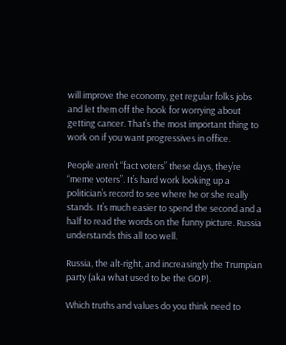will improve the economy, get regular folks jobs and let them off the hook for worrying about getting cancer. That’s the most important thing to work on if you want progressives in office.

People aren’t “fact voters” these days, they’re “meme voters”. It’s hard work looking up a politician’s record to see where he or she really stands. It’s much easier to spend the second and a half to read the words on the funny picture. Russia understands this all too well.

Russia, the alt-right, and increasingly the Trumpian party (aka what used to be the GOP).

Which truths and values do you think need to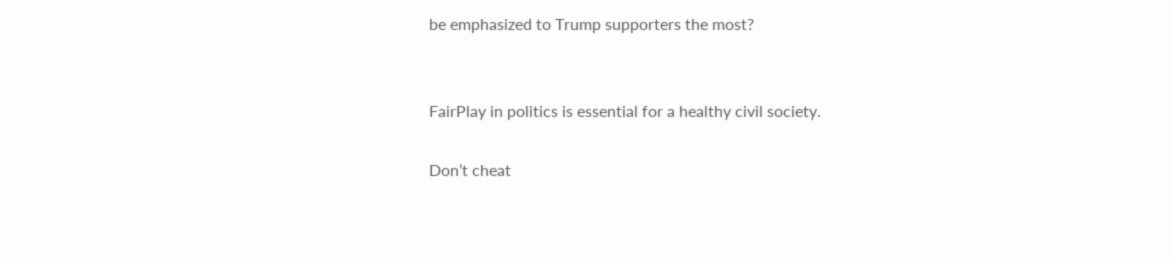be emphasized to Trump supporters the most?


FairPlay in politics is essential for a healthy civil society.

Don’t cheat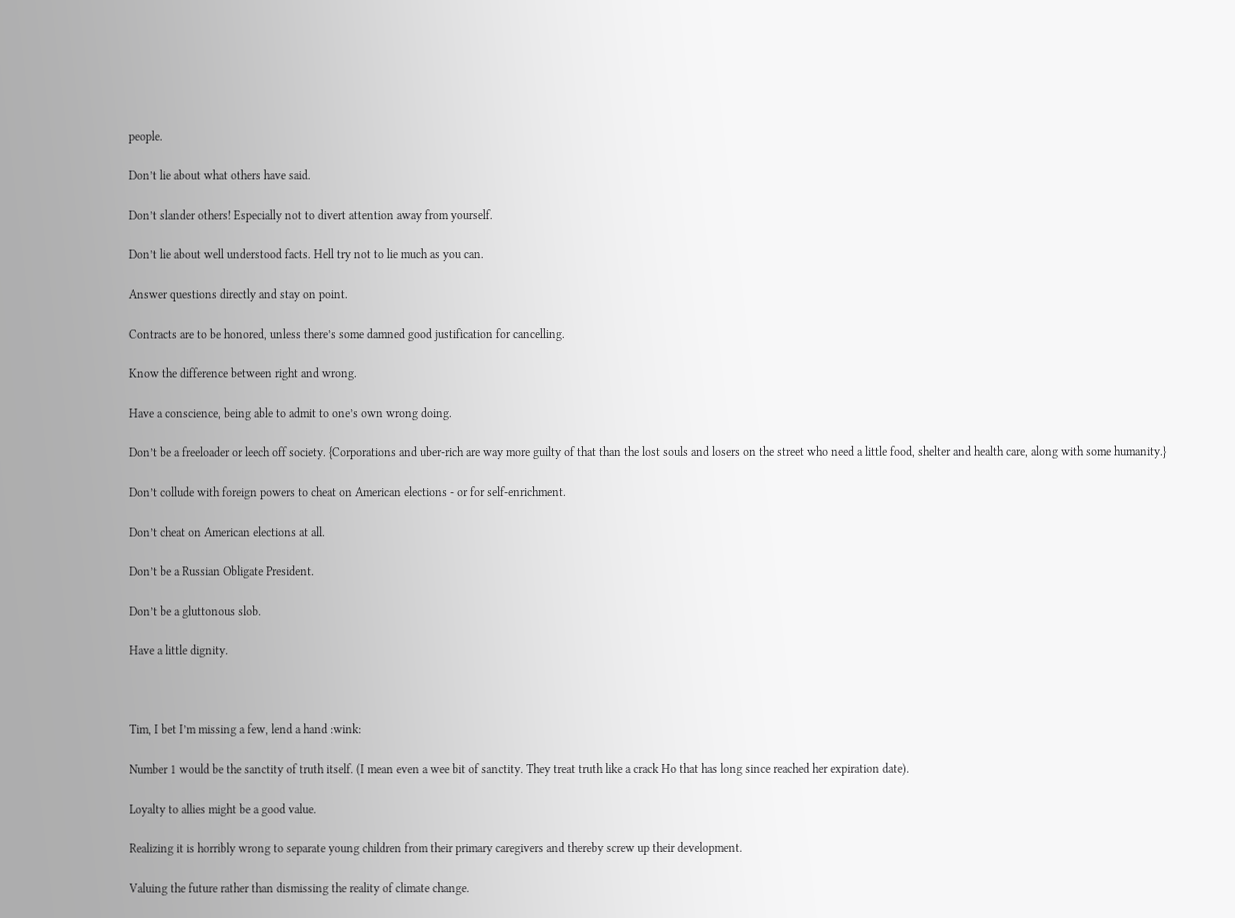people.

Don’t lie about what others have said.

Don’t slander others! Especially not to divert attention away from yourself.

Don’t lie about well understood facts. Hell try not to lie much as you can.

Answer questions directly and stay on point.

Contracts are to be honored, unless there’s some damned good justification for cancelling.

Know the difference between right and wrong.

Have a conscience, being able to admit to one’s own wrong doing.

Don’t be a freeloader or leech off society. {Corporations and uber-rich are way more guilty of that than the lost souls and losers on the street who need a little food, shelter and health care, along with some humanity.}

Don’t collude with foreign powers to cheat on American elections - or for self-enrichment.

Don’t cheat on American elections at all.

Don’t be a Russian Obligate President.

Don’t be a gluttonous slob.

Have a little dignity.



Tim, I bet I’m missing a few, lend a hand :wink:

Number 1 would be the sanctity of truth itself. (I mean even a wee bit of sanctity. They treat truth like a crack Ho that has long since reached her expiration date).

Loyalty to allies might be a good value.

Realizing it is horribly wrong to separate young children from their primary caregivers and thereby screw up their development.

Valuing the future rather than dismissing the reality of climate change.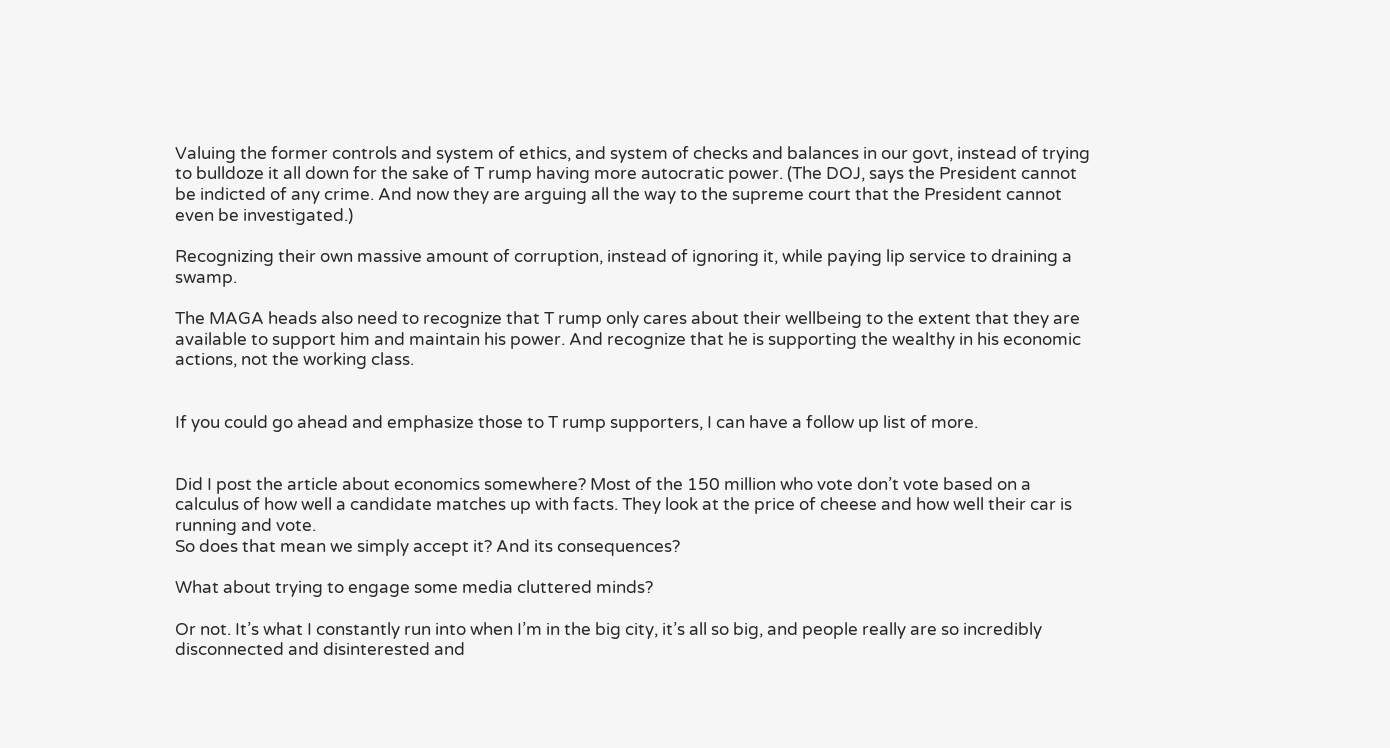Valuing the former controls and system of ethics, and system of checks and balances in our govt, instead of trying to bulldoze it all down for the sake of T rump having more autocratic power. (The DOJ, says the President cannot be indicted of any crime. And now they are arguing all the way to the supreme court that the President cannot even be investigated.)

Recognizing their own massive amount of corruption, instead of ignoring it, while paying lip service to draining a swamp.

The MAGA heads also need to recognize that T rump only cares about their wellbeing to the extent that they are available to support him and maintain his power. And recognize that he is supporting the wealthy in his economic actions, not the working class.


If you could go ahead and emphasize those to T rump supporters, I can have a follow up list of more.


Did I post the article about economics somewhere? Most of the 150 million who vote don’t vote based on a calculus of how well a candidate matches up with facts. They look at the price of cheese and how well their car is running and vote.
So does that mean we simply accept it? And its consequences?

What about trying to engage some media cluttered minds?

Or not. It’s what I constantly run into when I’m in the big city, it’s all so big, and people really are so incredibly disconnected and disinterested and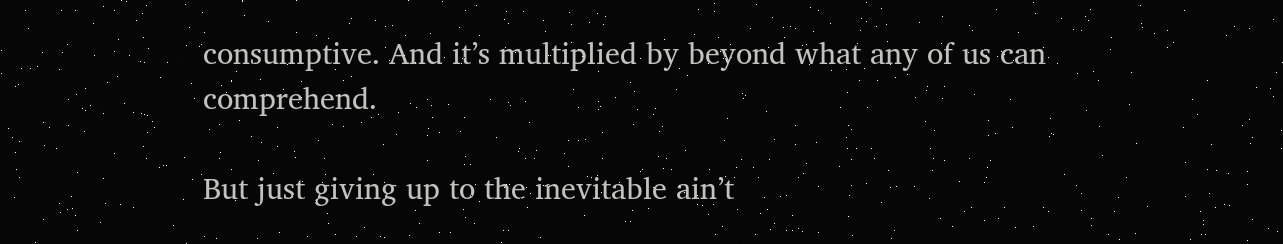consumptive. And it’s multiplied by beyond what any of us can comprehend.

But just giving up to the inevitable ain’t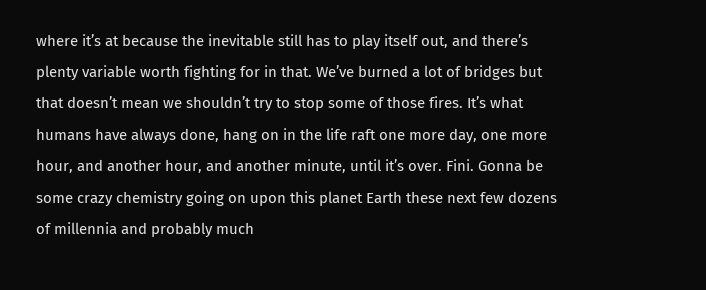where it’s at because the inevitable still has to play itself out, and there’s plenty variable worth fighting for in that. We’ve burned a lot of bridges but that doesn’t mean we shouldn’t try to stop some of those fires. It’s what humans have always done, hang on in the life raft one more day, one more hour, and another hour, and another minute, until it’s over. Fini. Gonna be some crazy chemistry going on upon this planet Earth these next few dozens of millennia and probably much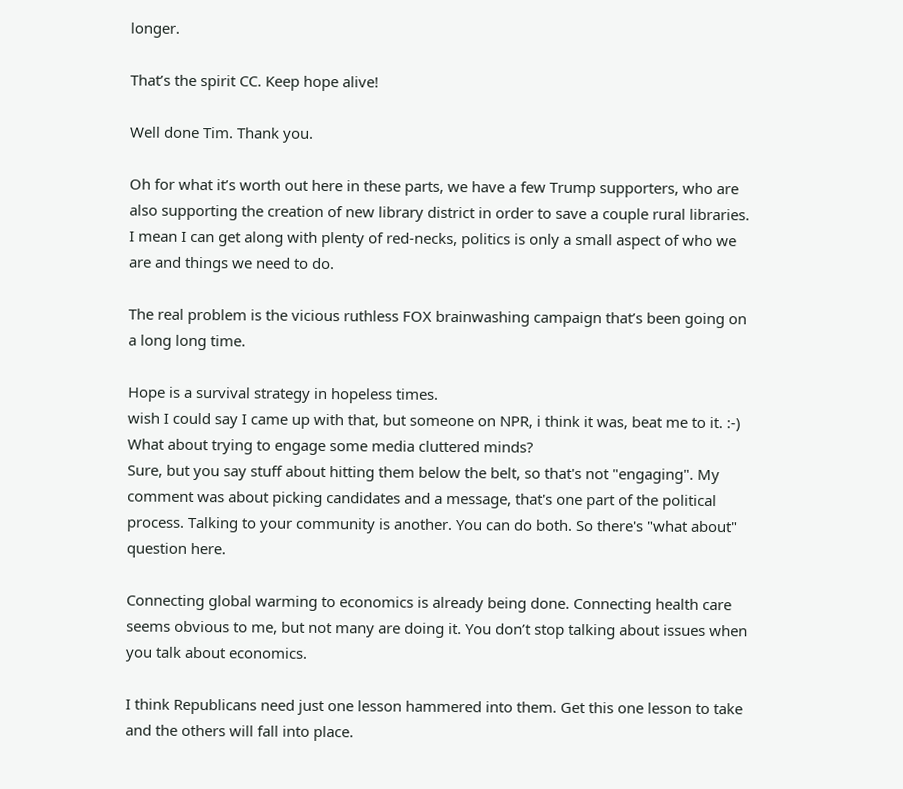longer.

That’s the spirit CC. Keep hope alive!

Well done Tim. Thank you.

Oh for what it’s worth out here in these parts, we have a few Trump supporters, who are also supporting the creation of new library district in order to save a couple rural libraries. I mean I can get along with plenty of red-necks, politics is only a small aspect of who we are and things we need to do.

The real problem is the vicious ruthless FOX brainwashing campaign that’s been going on a long long time.

Hope is a survival strategy in hopeless times.
wish I could say I came up with that, but someone on NPR, i think it was, beat me to it. :-)
What about trying to engage some media cluttered minds?
Sure, but you say stuff about hitting them below the belt, so that's not "engaging". My comment was about picking candidates and a message, that's one part of the political process. Talking to your community is another. You can do both. So there's "what about" question here.

Connecting global warming to economics is already being done. Connecting health care seems obvious to me, but not many are doing it. You don’t stop talking about issues when you talk about economics.

I think Republicans need just one lesson hammered into them. Get this one lesson to take and the others will fall into place.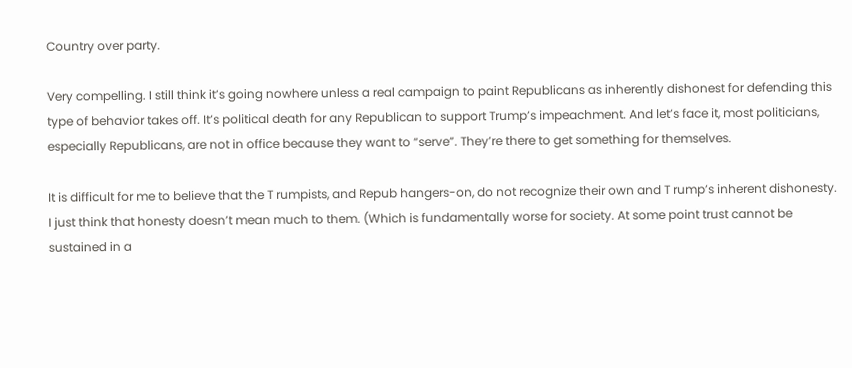Country over party.

Very compelling. I still think it’s going nowhere unless a real campaign to paint Republicans as inherently dishonest for defending this type of behavior takes off. It’s political death for any Republican to support Trump’s impeachment. And let’s face it, most politicians, especially Republicans, are not in office because they want to “serve”. They’re there to get something for themselves.

It is difficult for me to believe that the T rumpists, and Repub hangers-on, do not recognize their own and T rump’s inherent dishonesty. I just think that honesty doesn’t mean much to them. (Which is fundamentally worse for society. At some point trust cannot be sustained in a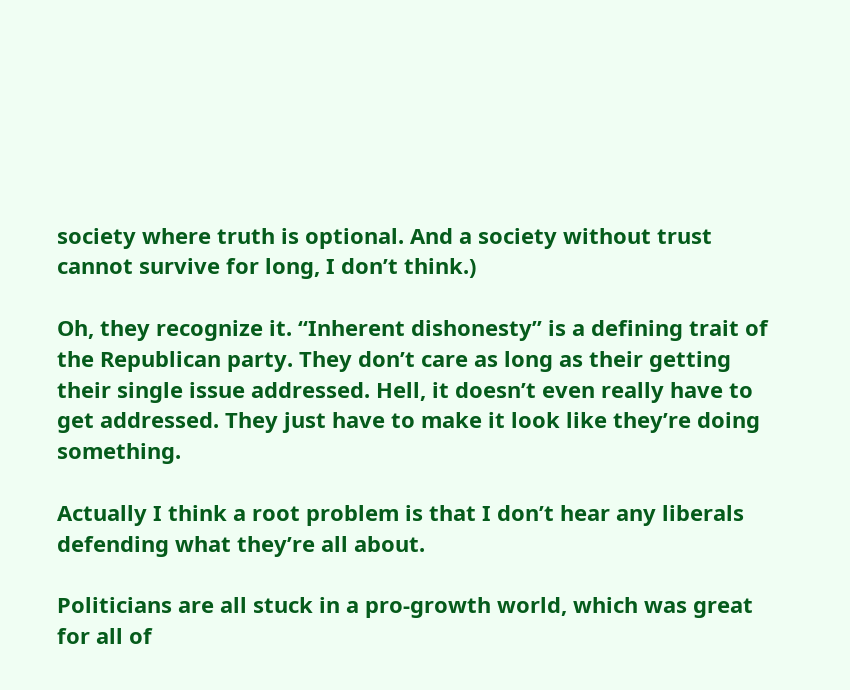society where truth is optional. And a society without trust cannot survive for long, I don’t think.)

Oh, they recognize it. “Inherent dishonesty” is a defining trait of the Republican party. They don’t care as long as their getting their single issue addressed. Hell, it doesn’t even really have to get addressed. They just have to make it look like they’re doing something.

Actually I think a root problem is that I don’t hear any liberals defending what they’re all about.

Politicians are all stuck in a pro-growth world, which was great for all of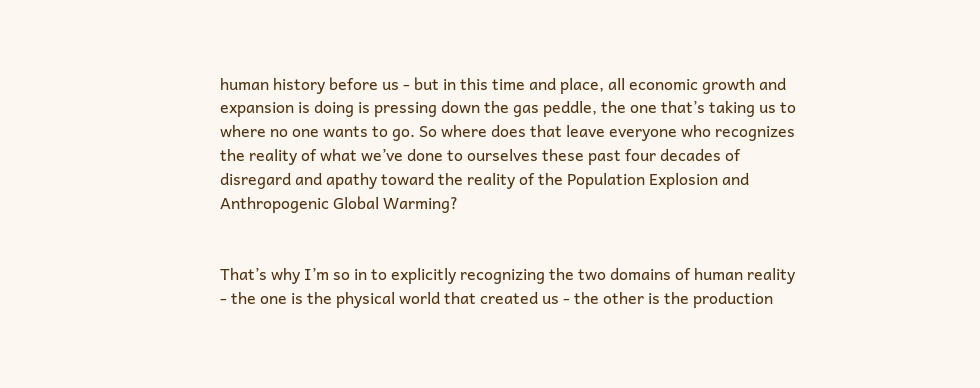human history before us - but in this time and place, all economic growth and expansion is doing is pressing down the gas peddle, the one that’s taking us to where no one wants to go. So where does that leave everyone who recognizes the reality of what we’ve done to ourselves these past four decades of disregard and apathy toward the reality of the Population Explosion and Anthropogenic Global Warming?


That’s why I’m so in to explicitly recognizing the two domains of human reality - the one is the physical world that created us - the other is the production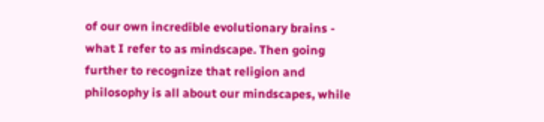of our own incredible evolutionary brains - what I refer to as mindscape. Then going further to recognize that religion and philosophy is all about our mindscapes, while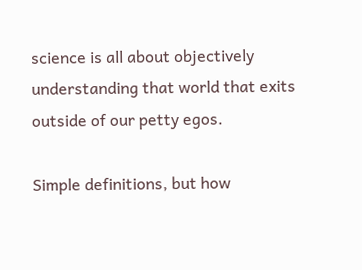science is all about objectively understanding that world that exits outside of our petty egos.

Simple definitions, but how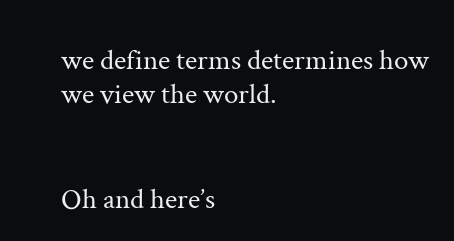we define terms determines how we view the world.


Oh and here’s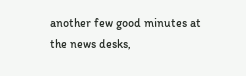another few good minutes at the news desks,